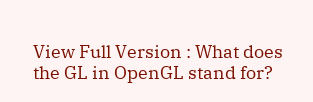View Full Version : What does the GL in OpenGL stand for?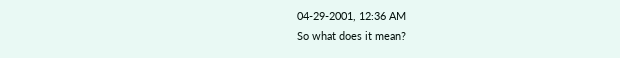04-29-2001, 12:36 AM
So what does it mean?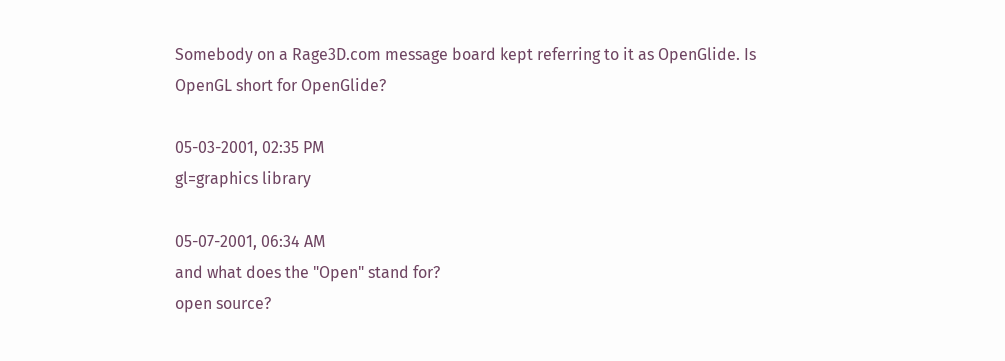Somebody on a Rage3D.com message board kept referring to it as OpenGlide. Is OpenGL short for OpenGlide?

05-03-2001, 02:35 PM
gl=graphics library

05-07-2001, 06:34 AM
and what does the "Open" stand for?
open source?